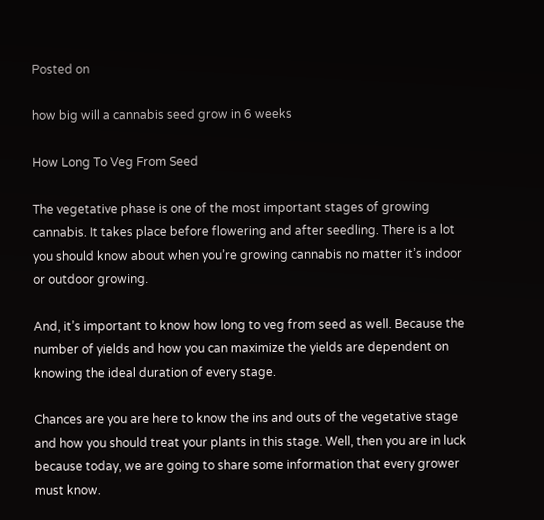Posted on

how big will a cannabis seed grow in 6 weeks

How Long To Veg From Seed

The vegetative phase is one of the most important stages of growing cannabis. It takes place before flowering and after seedling. There is a lot you should know about when you’re growing cannabis no matter it’s indoor or outdoor growing.

And, it’s important to know how long to veg from seed as well. Because the number of yields and how you can maximize the yields are dependent on knowing the ideal duration of every stage.

Chances are you are here to know the ins and outs of the vegetative stage and how you should treat your plants in this stage. Well, then you are in luck because today, we are going to share some information that every grower must know.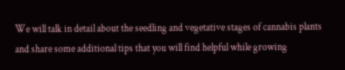We will talk in detail about the seedling and vegetative stages of cannabis plants and share some additional tips that you will find helpful while growing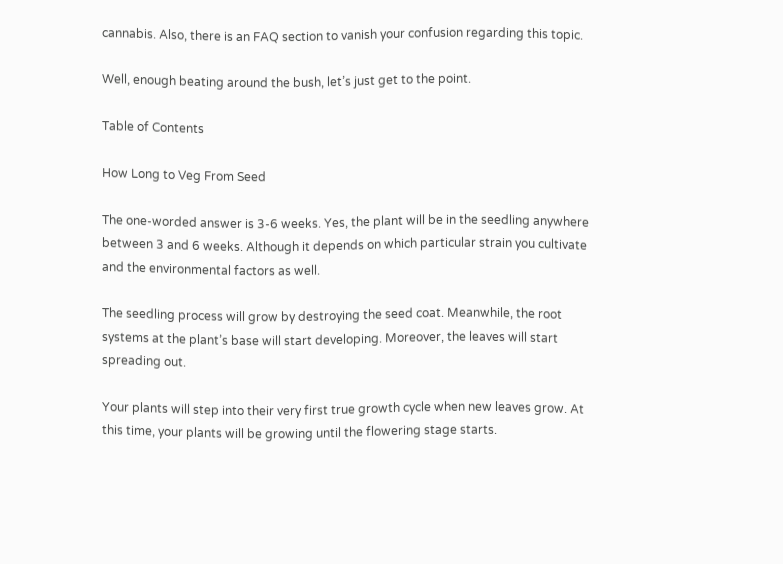cannabis. Also, there is an FAQ section to vanish your confusion regarding this topic.

Well, enough beating around the bush, let’s just get to the point.

Table of Contents

How Long to Veg From Seed

The one-worded answer is 3-6 weeks. Yes, the plant will be in the seedling anywhere between 3 and 6 weeks. Although it depends on which particular strain you cultivate and the environmental factors as well.

The seedling process will grow by destroying the seed coat. Meanwhile, the root systems at the plant’s base will start developing. Moreover, the leaves will start spreading out.

Your plants will step into their very first true growth cycle when new leaves grow. At this time, your plants will be growing until the flowering stage starts.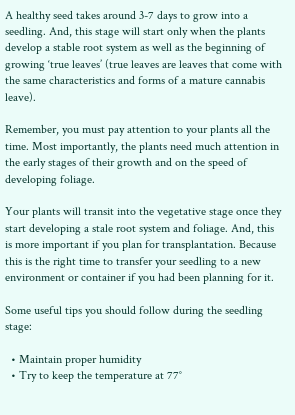A healthy seed takes around 3-7 days to grow into a seedling. And, this stage will start only when the plants develop a stable root system as well as the beginning of growing ‘true leaves’ (true leaves are leaves that come with the same characteristics and forms of a mature cannabis leave).

Remember, you must pay attention to your plants all the time. Most importantly, the plants need much attention in the early stages of their growth and on the speed of developing foliage.

Your plants will transit into the vegetative stage once they start developing a stale root system and foliage. And, this is more important if you plan for transplantation. Because this is the right time to transfer your seedling to a new environment or container if you had been planning for it.

Some useful tips you should follow during the seedling stage:

  • Maintain proper humidity
  • Try to keep the temperature at 77°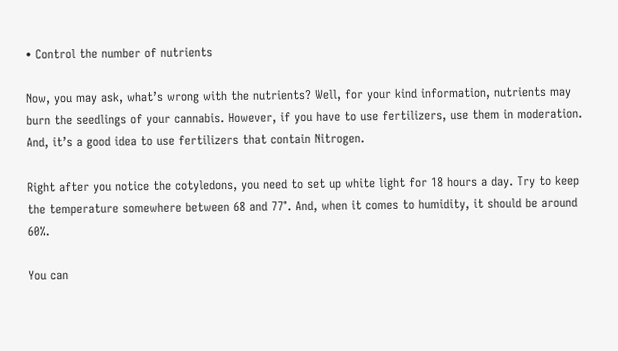• Control the number of nutrients

Now, you may ask, what’s wrong with the nutrients? Well, for your kind information, nutrients may burn the seedlings of your cannabis. However, if you have to use fertilizers, use them in moderation. And, it’s a good idea to use fertilizers that contain Nitrogen.

Right after you notice the cotyledons, you need to set up white light for 18 hours a day. Try to keep the temperature somewhere between 68 and 77°. And, when it comes to humidity, it should be around 60%.

You can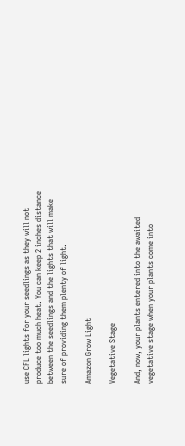use CFL lights for your seedlings as they will not produce too much heat. You can keep 2 inches distance between the seedlings and the lights that will make sure of providing them plenty of light.

Amazon Grow Light

Vegetative Stage

And, now, your plants entered into the awaited vegetative stage when your plants come into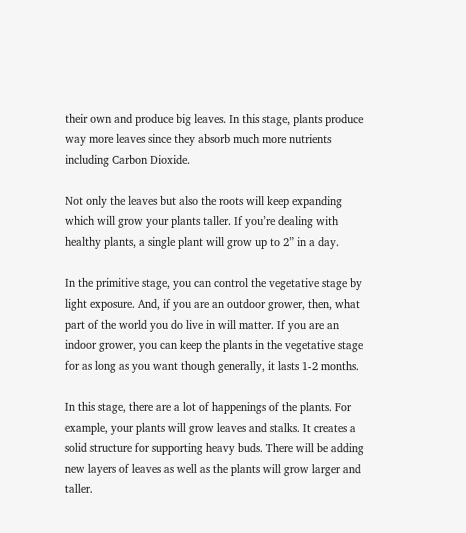their own and produce big leaves. In this stage, plants produce way more leaves since they absorb much more nutrients including Carbon Dioxide.

Not only the leaves but also the roots will keep expanding which will grow your plants taller. If you’re dealing with healthy plants, a single plant will grow up to 2” in a day.

In the primitive stage, you can control the vegetative stage by light exposure. And, if you are an outdoor grower, then, what part of the world you do live in will matter. If you are an indoor grower, you can keep the plants in the vegetative stage for as long as you want though generally, it lasts 1-2 months.

In this stage, there are a lot of happenings of the plants. For example, your plants will grow leaves and stalks. It creates a solid structure for supporting heavy buds. There will be adding new layers of leaves as well as the plants will grow larger and taller.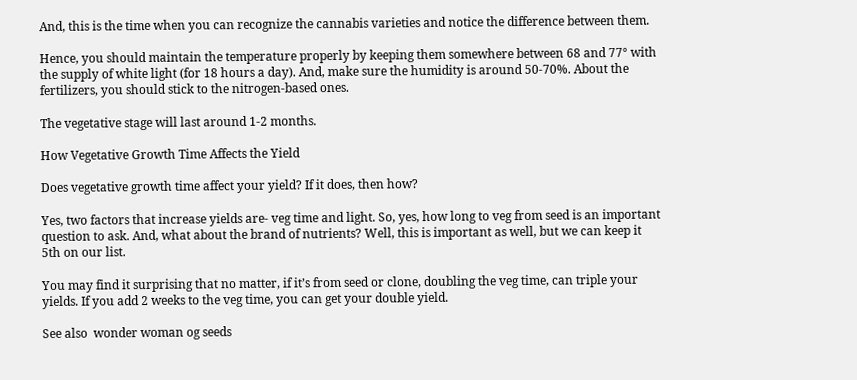And, this is the time when you can recognize the cannabis varieties and notice the difference between them.

Hence, you should maintain the temperature properly by keeping them somewhere between 68 and 77° with the supply of white light (for 18 hours a day). And, make sure the humidity is around 50-70%. About the fertilizers, you should stick to the nitrogen-based ones.

The vegetative stage will last around 1-2 months.

How Vegetative Growth Time Affects the Yield

Does vegetative growth time affect your yield? If it does, then how?

Yes, two factors that increase yields are- veg time and light. So, yes, how long to veg from seed is an important question to ask. And, what about the brand of nutrients? Well, this is important as well, but we can keep it 5th on our list.

You may find it surprising that no matter, if it’s from seed or clone, doubling the veg time, can triple your yields. If you add 2 weeks to the veg time, you can get your double yield.

See also  wonder woman og seeds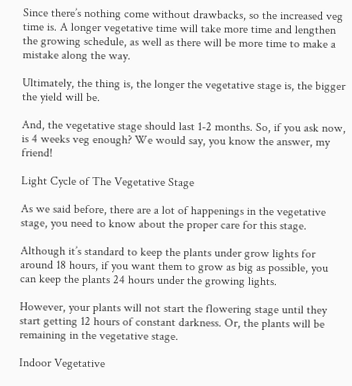Since there’s nothing come without drawbacks, so the increased veg time is. A longer vegetative time will take more time and lengthen the growing schedule, as well as there will be more time to make a mistake along the way.

Ultimately, the thing is, the longer the vegetative stage is, the bigger the yield will be.

And, the vegetative stage should last 1-2 months. So, if you ask now, is 4 weeks veg enough? We would say, you know the answer, my friend!

Light Cycle of The Vegetative Stage

As we said before, there are a lot of happenings in the vegetative stage, you need to know about the proper care for this stage.

Although it’s standard to keep the plants under grow lights for around 18 hours, if you want them to grow as big as possible, you can keep the plants 24 hours under the growing lights.

However, your plants will not start the flowering stage until they start getting 12 hours of constant darkness. Or, the plants will be remaining in the vegetative stage.

Indoor Vegetative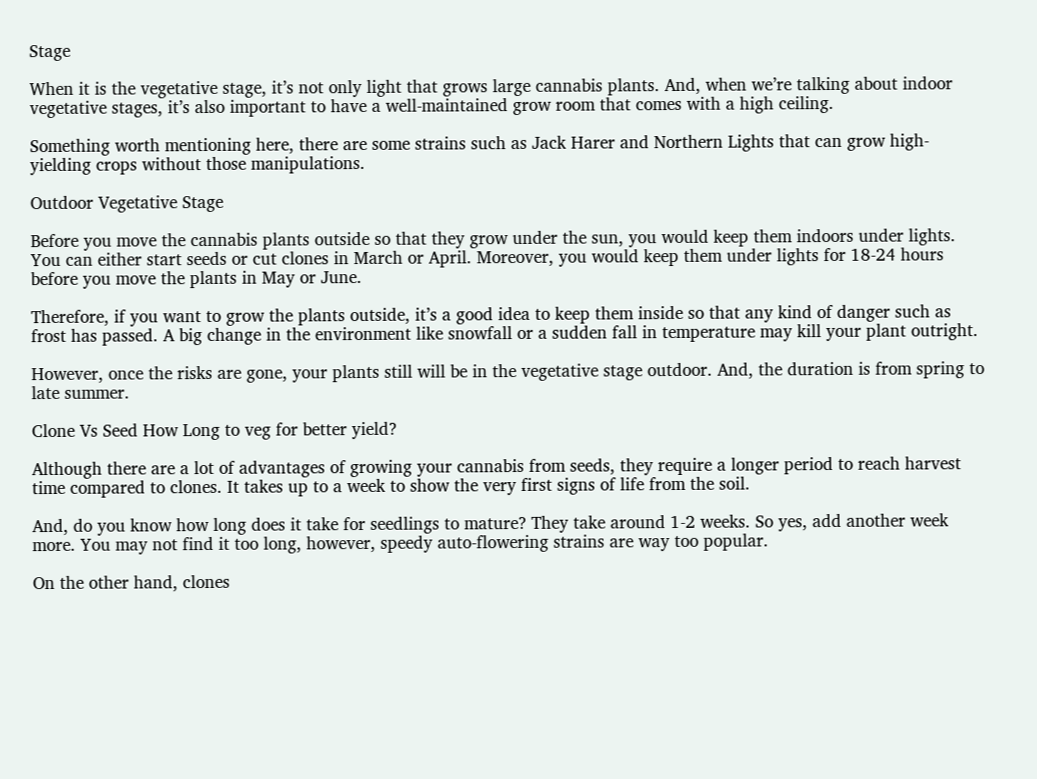Stage

When it is the vegetative stage, it’s not only light that grows large cannabis plants. And, when we’re talking about indoor vegetative stages, it’s also important to have a well-maintained grow room that comes with a high ceiling.

Something worth mentioning here, there are some strains such as Jack Harer and Northern Lights that can grow high-yielding crops without those manipulations.

Outdoor Vegetative Stage

Before you move the cannabis plants outside so that they grow under the sun, you would keep them indoors under lights. You can either start seeds or cut clones in March or April. Moreover, you would keep them under lights for 18-24 hours before you move the plants in May or June.

Therefore, if you want to grow the plants outside, it’s a good idea to keep them inside so that any kind of danger such as frost has passed. A big change in the environment like snowfall or a sudden fall in temperature may kill your plant outright.

However, once the risks are gone, your plants still will be in the vegetative stage outdoor. And, the duration is from spring to late summer.

Clone Vs Seed How Long to veg for better yield?

Although there are a lot of advantages of growing your cannabis from seeds, they require a longer period to reach harvest time compared to clones. It takes up to a week to show the very first signs of life from the soil.

And, do you know how long does it take for seedlings to mature? They take around 1-2 weeks. So yes, add another week more. You may not find it too long, however, speedy auto-flowering strains are way too popular.

On the other hand, clones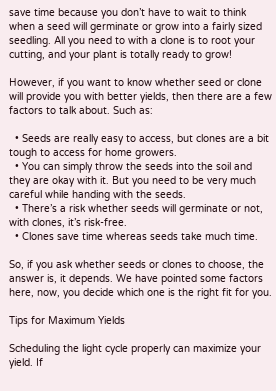save time because you don’t have to wait to think when a seed will germinate or grow into a fairly sized seedling. All you need to with a clone is to root your cutting, and your plant is totally ready to grow!

However, if you want to know whether seed or clone will provide you with better yields, then there are a few factors to talk about. Such as:

  • Seeds are really easy to access, but clones are a bit tough to access for home growers.
  • You can simply throw the seeds into the soil and they are okay with it. But you need to be very much careful while handing with the seeds.
  • There’s a risk whether seeds will germinate or not, with clones, it’s risk-free.
  • Clones save time whereas seeds take much time.

So, if you ask whether seeds or clones to choose, the answer is, it depends. We have pointed some factors here, now, you decide which one is the right fit for you.

Tips for Maximum Yields

Scheduling the light cycle properly can maximize your yield. If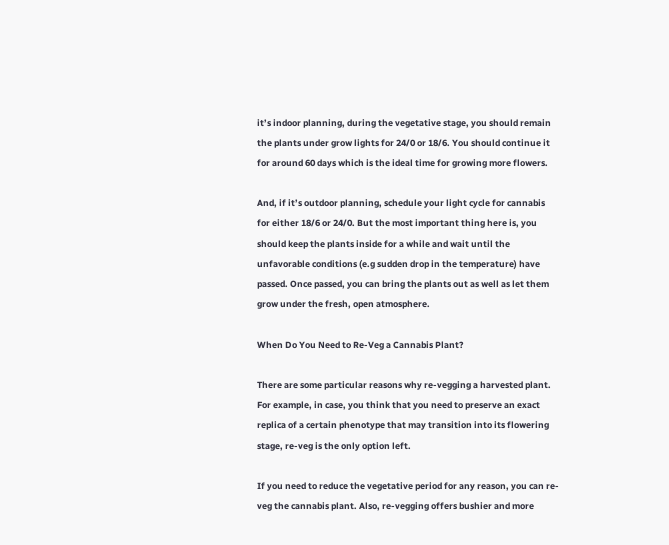it’s indoor planning, during the vegetative stage, you should remain the plants under grow lights for 24/0 or 18/6. You should continue it for around 60 days which is the ideal time for growing more flowers.

And, if it’s outdoor planning, schedule your light cycle for cannabis for either 18/6 or 24/0. But the most important thing here is, you should keep the plants inside for a while and wait until the unfavorable conditions (e.g sudden drop in the temperature) have passed. Once passed, you can bring the plants out as well as let them grow under the fresh, open atmosphere.

When Do You Need to Re-Veg a Cannabis Plant?

There are some particular reasons why re-vegging a harvested plant. For example, in case, you think that you need to preserve an exact replica of a certain phenotype that may transition into its flowering stage, re-veg is the only option left.

If you need to reduce the vegetative period for any reason, you can re-veg the cannabis plant. Also, re-vegging offers bushier and more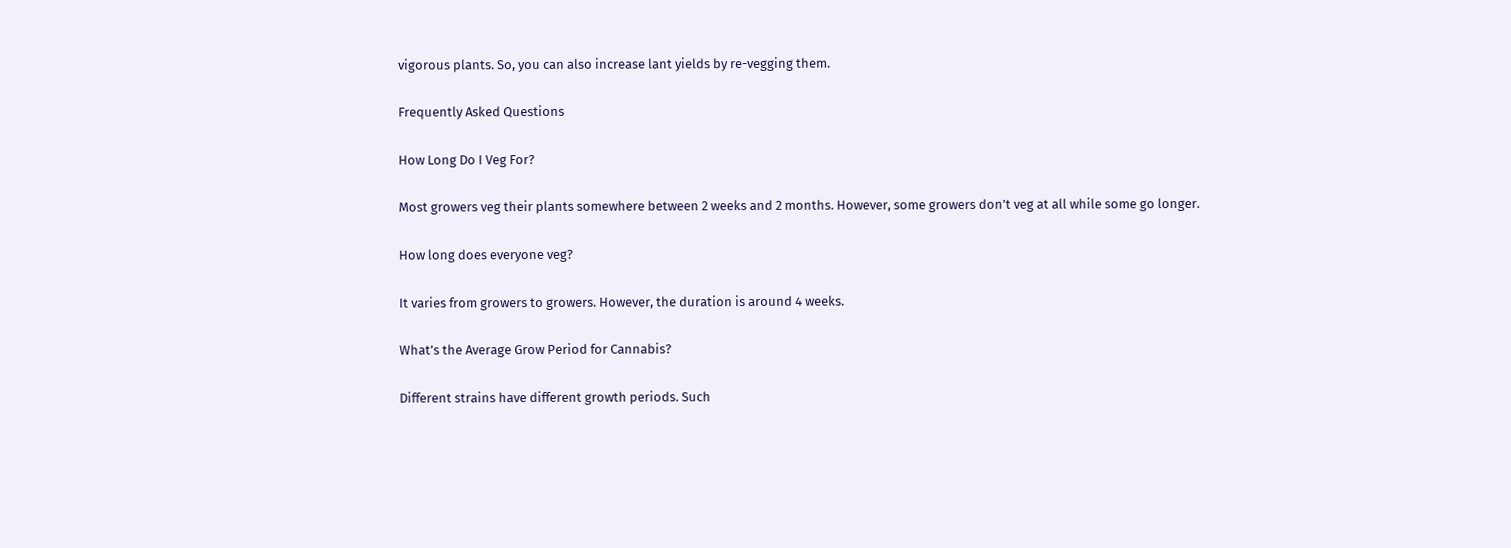vigorous plants. So, you can also increase lant yields by re-vegging them.

Frequently Asked Questions

How Long Do I Veg For?

Most growers veg their plants somewhere between 2 weeks and 2 months. However, some growers don’t veg at all while some go longer.

How long does everyone veg?

It varies from growers to growers. However, the duration is around 4 weeks.

What’s the Average Grow Period for Cannabis?

Different strains have different growth periods. Such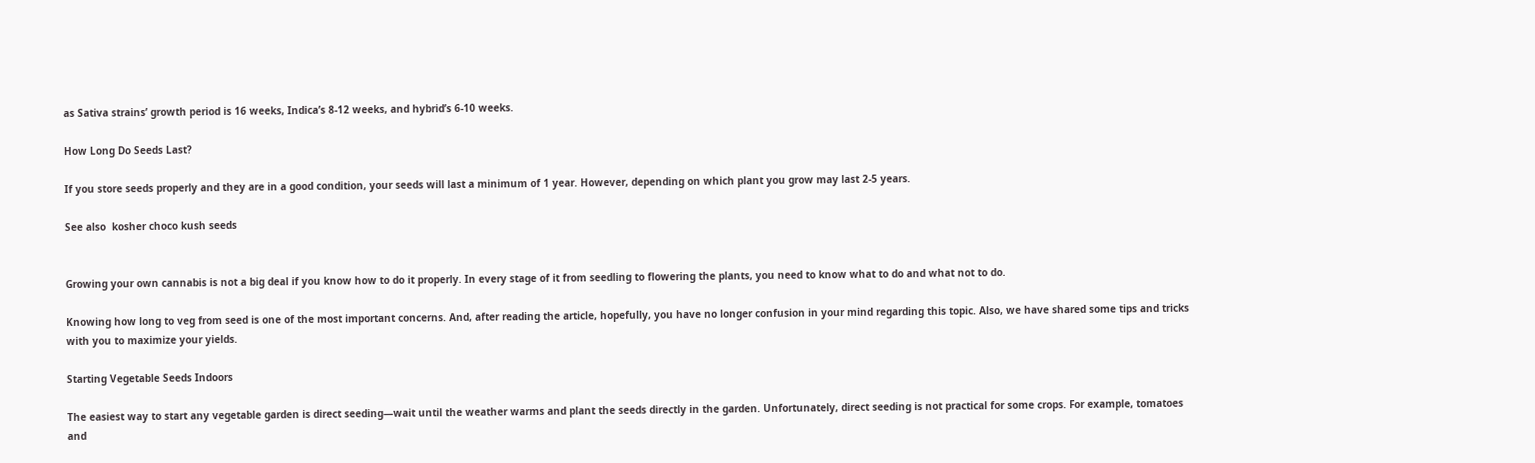as Sativa strains’ growth period is 16 weeks, Indica’s 8-12 weeks, and hybrid’s 6-10 weeks.

How Long Do Seeds Last?

If you store seeds properly and they are in a good condition, your seeds will last a minimum of 1 year. However, depending on which plant you grow may last 2-5 years.

See also  kosher choco kush seeds


Growing your own cannabis is not a big deal if you know how to do it properly. In every stage of it from seedling to flowering the plants, you need to know what to do and what not to do.

Knowing how long to veg from seed is one of the most important concerns. And, after reading the article, hopefully, you have no longer confusion in your mind regarding this topic. Also, we have shared some tips and tricks with you to maximize your yields.

Starting Vegetable Seeds Indoors

The easiest way to start any vegetable garden is direct seeding—wait until the weather warms and plant the seeds directly in the garden. Unfortunately, direct seeding is not practical for some crops. For example, tomatoes and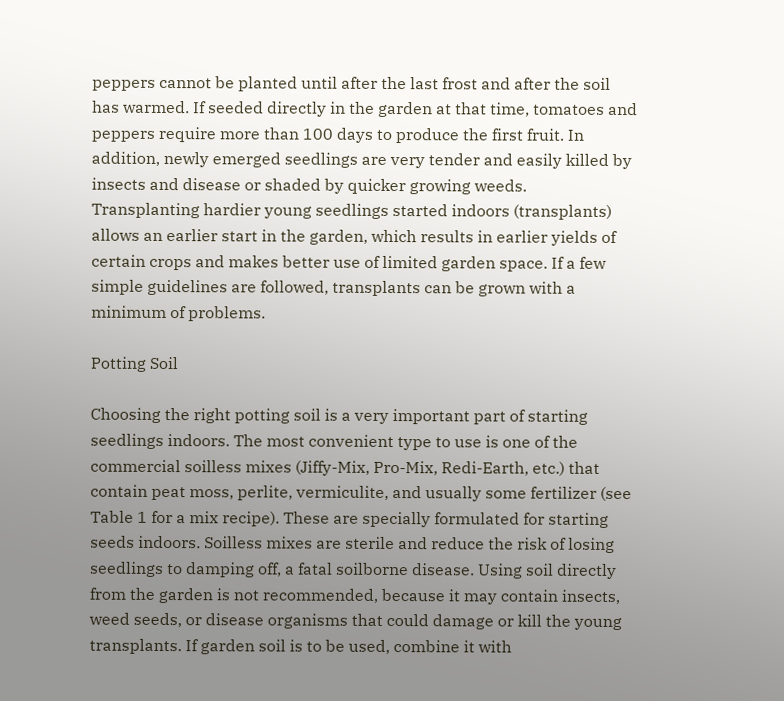peppers cannot be planted until after the last frost and after the soil has warmed. If seeded directly in the garden at that time, tomatoes and peppers require more than 100 days to produce the first fruit. In addition, newly emerged seedlings are very tender and easily killed by insects and disease or shaded by quicker growing weeds. Transplanting hardier young seedlings started indoors (transplants) allows an earlier start in the garden, which results in earlier yields of certain crops and makes better use of limited garden space. If a few simple guidelines are followed, transplants can be grown with a minimum of problems.

Potting Soil

Choosing the right potting soil is a very important part of starting seedlings indoors. The most convenient type to use is one of the commercial soilless mixes (Jiffy-Mix, Pro-Mix, Redi-Earth, etc.) that contain peat moss, perlite, vermiculite, and usually some fertilizer (see Table 1 for a mix recipe). These are specially formulated for starting seeds indoors. Soilless mixes are sterile and reduce the risk of losing seedlings to damping off, a fatal soilborne disease. Using soil directly from the garden is not recommended, because it may contain insects, weed seeds, or disease organisms that could damage or kill the young transplants. If garden soil is to be used, combine it with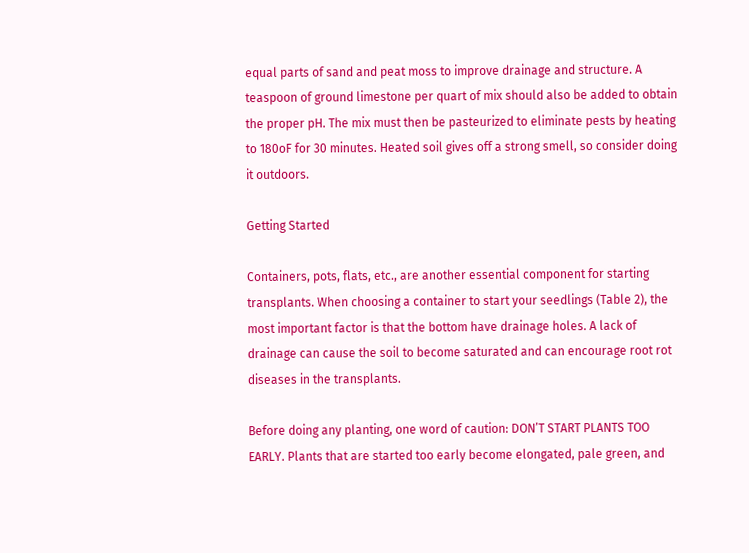equal parts of sand and peat moss to improve drainage and structure. A teaspoon of ground limestone per quart of mix should also be added to obtain the proper pH. The mix must then be pasteurized to eliminate pests by heating to 180oF for 30 minutes. Heated soil gives off a strong smell, so consider doing it outdoors.

Getting Started

Containers, pots, flats, etc., are another essential component for starting transplants. When choosing a container to start your seedlings (Table 2), the most important factor is that the bottom have drainage holes. A lack of drainage can cause the soil to become saturated and can encourage root rot diseases in the transplants.

Before doing any planting, one word of caution: DON’T START PLANTS TOO EARLY. Plants that are started too early become elongated, pale green, and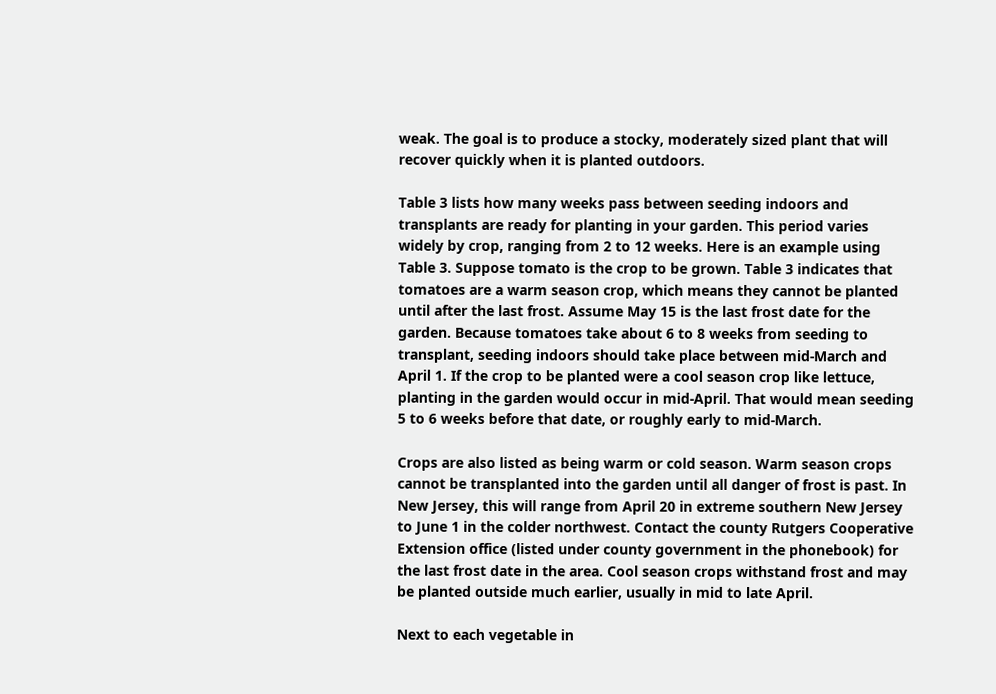weak. The goal is to produce a stocky, moderately sized plant that will recover quickly when it is planted outdoors.

Table 3 lists how many weeks pass between seeding indoors and transplants are ready for planting in your garden. This period varies widely by crop, ranging from 2 to 12 weeks. Here is an example using Table 3. Suppose tomato is the crop to be grown. Table 3 indicates that tomatoes are a warm season crop, which means they cannot be planted until after the last frost. Assume May 15 is the last frost date for the garden. Because tomatoes take about 6 to 8 weeks from seeding to transplant, seeding indoors should take place between mid-March and April 1. If the crop to be planted were a cool season crop like lettuce, planting in the garden would occur in mid-April. That would mean seeding 5 to 6 weeks before that date, or roughly early to mid-March.

Crops are also listed as being warm or cold season. Warm season crops cannot be transplanted into the garden until all danger of frost is past. In New Jersey, this will range from April 20 in extreme southern New Jersey to June 1 in the colder northwest. Contact the county Rutgers Cooperative Extension office (listed under county government in the phonebook) for the last frost date in the area. Cool season crops withstand frost and may be planted outside much earlier, usually in mid to late April.

Next to each vegetable in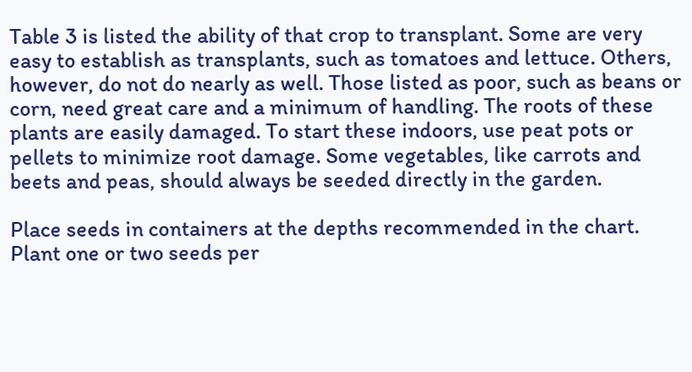Table 3 is listed the ability of that crop to transplant. Some are very easy to establish as transplants, such as tomatoes and lettuce. Others, however, do not do nearly as well. Those listed as poor, such as beans or corn, need great care and a minimum of handling. The roots of these plants are easily damaged. To start these indoors, use peat pots or pellets to minimize root damage. Some vegetables, like carrots and beets and peas, should always be seeded directly in the garden.

Place seeds in containers at the depths recommended in the chart. Plant one or two seeds per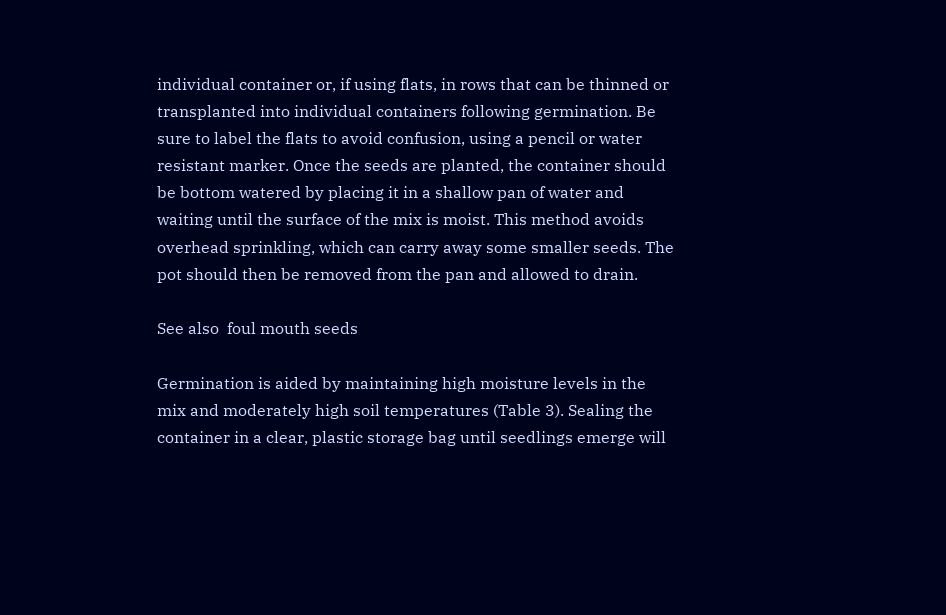individual container or, if using flats, in rows that can be thinned or transplanted into individual containers following germination. Be sure to label the flats to avoid confusion, using a pencil or water resistant marker. Once the seeds are planted, the container should be bottom watered by placing it in a shallow pan of water and waiting until the surface of the mix is moist. This method avoids overhead sprinkling, which can carry away some smaller seeds. The pot should then be removed from the pan and allowed to drain.

See also  foul mouth seeds

Germination is aided by maintaining high moisture levels in the mix and moderately high soil temperatures (Table 3). Sealing the container in a clear, plastic storage bag until seedlings emerge will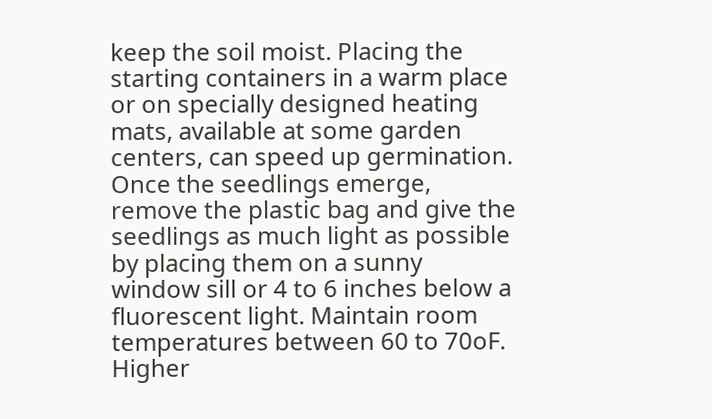keep the soil moist. Placing the starting containers in a warm place or on specially designed heating mats, available at some garden centers, can speed up germination. Once the seedlings emerge, remove the plastic bag and give the seedlings as much light as possible by placing them on a sunny window sill or 4 to 6 inches below a fluorescent light. Maintain room temperatures between 60 to 70oF. Higher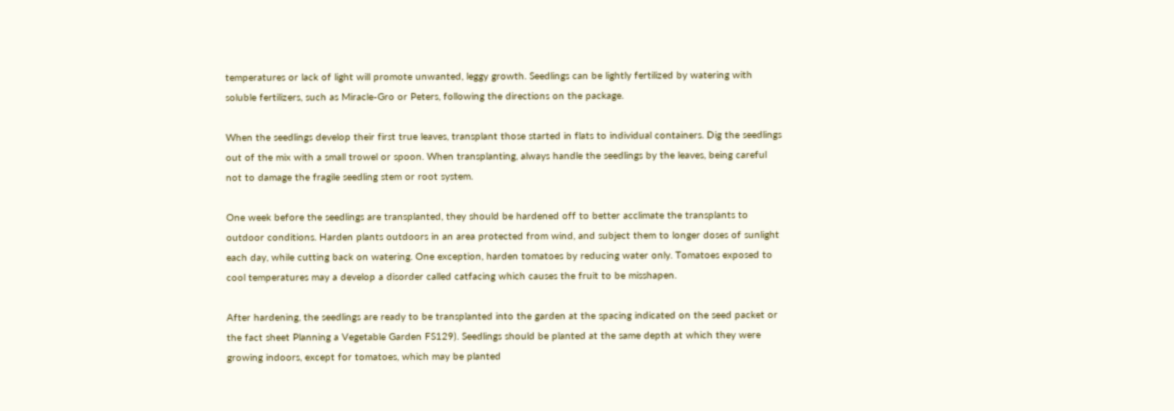temperatures or lack of light will promote unwanted, leggy growth. Seedlings can be lightly fertilized by watering with soluble fertilizers, such as Miracle-Gro or Peters, following the directions on the package.

When the seedlings develop their first true leaves, transplant those started in flats to individual containers. Dig the seedlings out of the mix with a small trowel or spoon. When transplanting, always handle the seedlings by the leaves, being careful not to damage the fragile seedling stem or root system.

One week before the seedlings are transplanted, they should be hardened off to better acclimate the transplants to outdoor conditions. Harden plants outdoors in an area protected from wind, and subject them to longer doses of sunlight each day, while cutting back on watering. One exception, harden tomatoes by reducing water only. Tomatoes exposed to cool temperatures may a develop a disorder called catfacing which causes the fruit to be misshapen.

After hardening, the seedlings are ready to be transplanted into the garden at the spacing indicated on the seed packet or the fact sheet Planning a Vegetable Garden FS129). Seedlings should be planted at the same depth at which they were growing indoors, except for tomatoes, which may be planted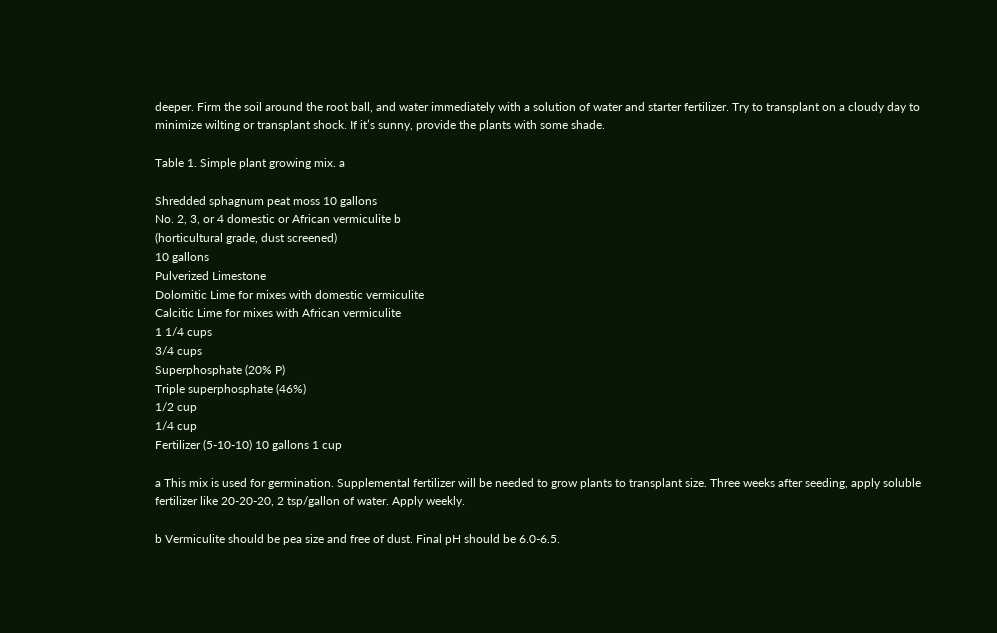deeper. Firm the soil around the root ball, and water immediately with a solution of water and starter fertilizer. Try to transplant on a cloudy day to minimize wilting or transplant shock. If it’s sunny, provide the plants with some shade.

Table 1. Simple plant growing mix. a

Shredded sphagnum peat moss 10 gallons
No. 2, 3, or 4 domestic or African vermiculite b
(horticultural grade, dust screened)
10 gallons
Pulverized Limestone
Dolomitic Lime for mixes with domestic vermiculite
Calcitic Lime for mixes with African vermiculite
1 1/4 cups
3/4 cups
Superphosphate (20% P)
Triple superphosphate (46%)
1/2 cup
1/4 cup
Fertilizer (5-10-10) 10 gallons 1 cup

a This mix is used for germination. Supplemental fertilizer will be needed to grow plants to transplant size. Three weeks after seeding, apply soluble fertilizer like 20-20-20, 2 tsp/gallon of water. Apply weekly.

b Vermiculite should be pea size and free of dust. Final pH should be 6.0-6.5.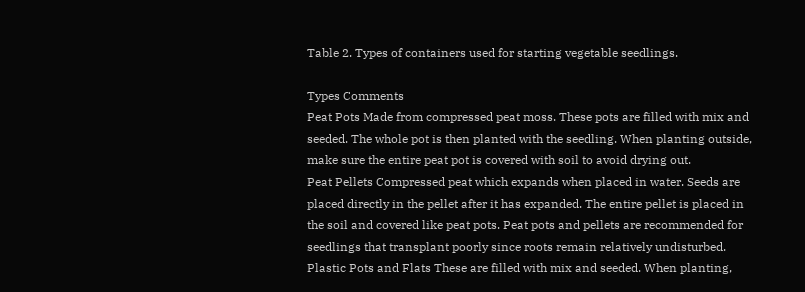Table 2. Types of containers used for starting vegetable seedlings.

Types Comments
Peat Pots Made from compressed peat moss. These pots are filled with mix and seeded. The whole pot is then planted with the seedling. When planting outside, make sure the entire peat pot is covered with soil to avoid drying out.
Peat Pellets Compressed peat which expands when placed in water. Seeds are placed directly in the pellet after it has expanded. The entire pellet is placed in the soil and covered like peat pots. Peat pots and pellets are recommended for seedlings that transplant poorly since roots remain relatively undisturbed.
Plastic Pots and Flats These are filled with mix and seeded. When planting,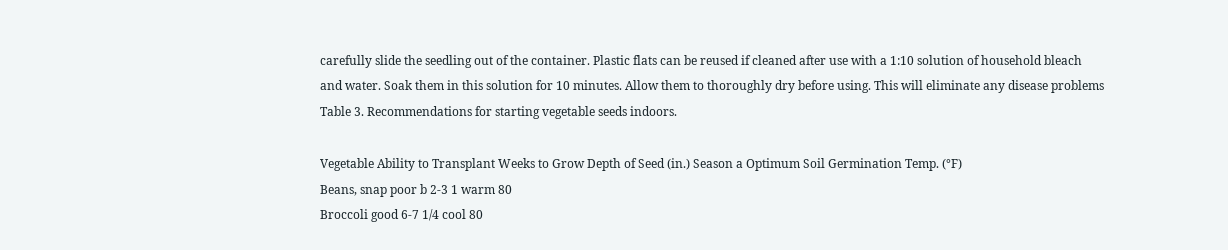carefully slide the seedling out of the container. Plastic flats can be reused if cleaned after use with a 1:10 solution of household bleach and water. Soak them in this solution for 10 minutes. Allow them to thoroughly dry before using. This will eliminate any disease problems
Table 3. Recommendations for starting vegetable seeds indoors.

Vegetable Ability to Transplant Weeks to Grow Depth of Seed (in.) Season a Optimum Soil Germination Temp. (°F)
Beans, snap poor b 2-3 1 warm 80
Broccoli good 6-7 1/4 cool 80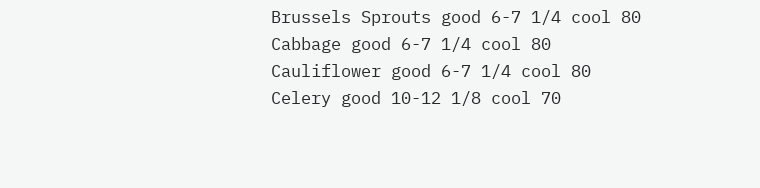Brussels Sprouts good 6-7 1/4 cool 80
Cabbage good 6-7 1/4 cool 80
Cauliflower good 6-7 1/4 cool 80
Celery good 10-12 1/8 cool 70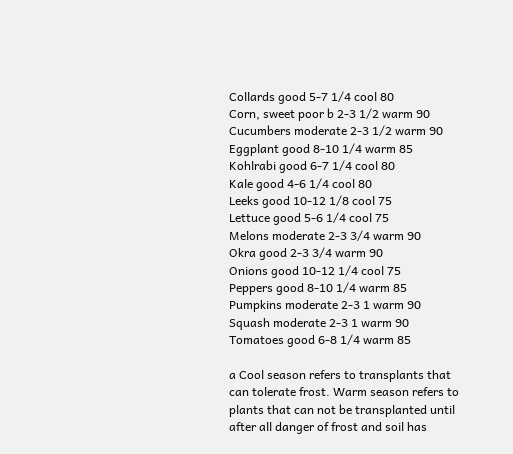Collards good 5-7 1/4 cool 80
Corn, sweet poor b 2-3 1/2 warm 90
Cucumbers moderate 2-3 1/2 warm 90
Eggplant good 8-10 1/4 warm 85
Kohlrabi good 6-7 1/4 cool 80
Kale good 4-6 1/4 cool 80
Leeks good 10-12 1/8 cool 75
Lettuce good 5-6 1/4 cool 75
Melons moderate 2-3 3/4 warm 90
Okra good 2-3 3/4 warm 90
Onions good 10-12 1/4 cool 75
Peppers good 8-10 1/4 warm 85
Pumpkins moderate 2-3 1 warm 90
Squash moderate 2-3 1 warm 90
Tomatoes good 6-8 1/4 warm 85

a Cool season refers to transplants that can tolerate frost. Warm season refers to plants that can not be transplanted until after all danger of frost and soil has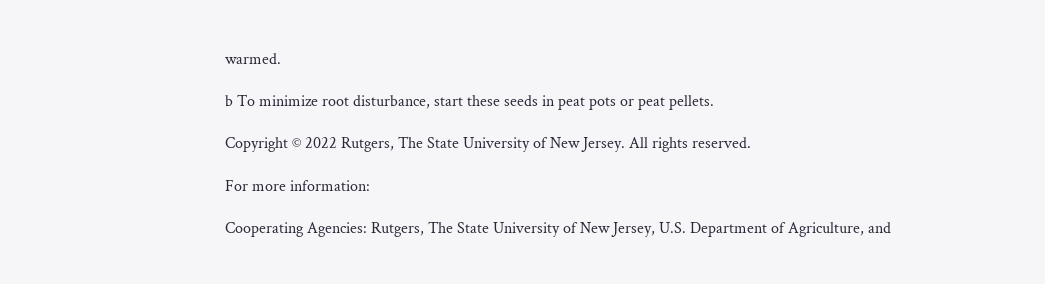warmed.

b To minimize root disturbance, start these seeds in peat pots or peat pellets.

Copyright © 2022 Rutgers, The State University of New Jersey. All rights reserved.

For more information:

Cooperating Agencies: Rutgers, The State University of New Jersey, U.S. Department of Agriculture, and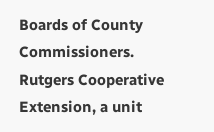Boards of County Commissioners. Rutgers Cooperative Extension, a unit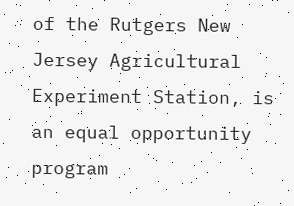of the Rutgers New Jersey Agricultural Experiment Station, is an equal opportunity program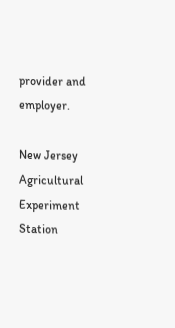provider and employer.

New Jersey Agricultural Experiment Station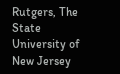Rutgers, The State University of New Jersey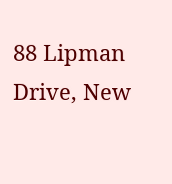88 Lipman Drive, New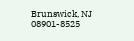Brunswick, NJ 08901-8525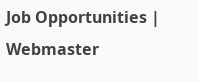Job Opportunities | Webmaster